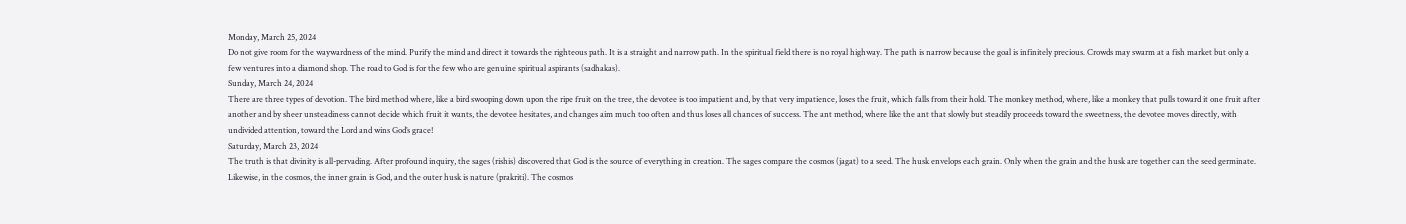Monday, March 25, 2024
Do not give room for the waywardness of the mind. Purify the mind and direct it towards the righteous path. It is a straight and narrow path. In the spiritual field there is no royal highway. The path is narrow because the goal is infinitely precious. Crowds may swarm at a fish market but only a few ventures into a diamond shop. The road to God is for the few who are genuine spiritual aspirants (sadhakas).
Sunday, March 24, 2024
There are three types of devotion. The bird method where, like a bird swooping down upon the ripe fruit on the tree, the devotee is too impatient and, by that very impatience, loses the fruit, which falls from their hold. The monkey method, where, like a monkey that pulls toward it one fruit after another and by sheer unsteadiness cannot decide which fruit it wants, the devotee hesitates, and changes aim much too often and thus loses all chances of success. The ant method, where like the ant that slowly but steadily proceeds toward the sweetness, the devotee moves directly, with undivided attention, toward the Lord and wins God’s grace!
Saturday, March 23, 2024
The truth is that divinity is all-pervading. After profound inquiry, the sages (rishis) discovered that God is the source of everything in creation. The sages compare the cosmos (jagat) to a seed. The husk envelops each grain. Only when the grain and the husk are together can the seed germinate. Likewise, in the cosmos, the inner grain is God, and the outer husk is nature (prakriti). The cosmos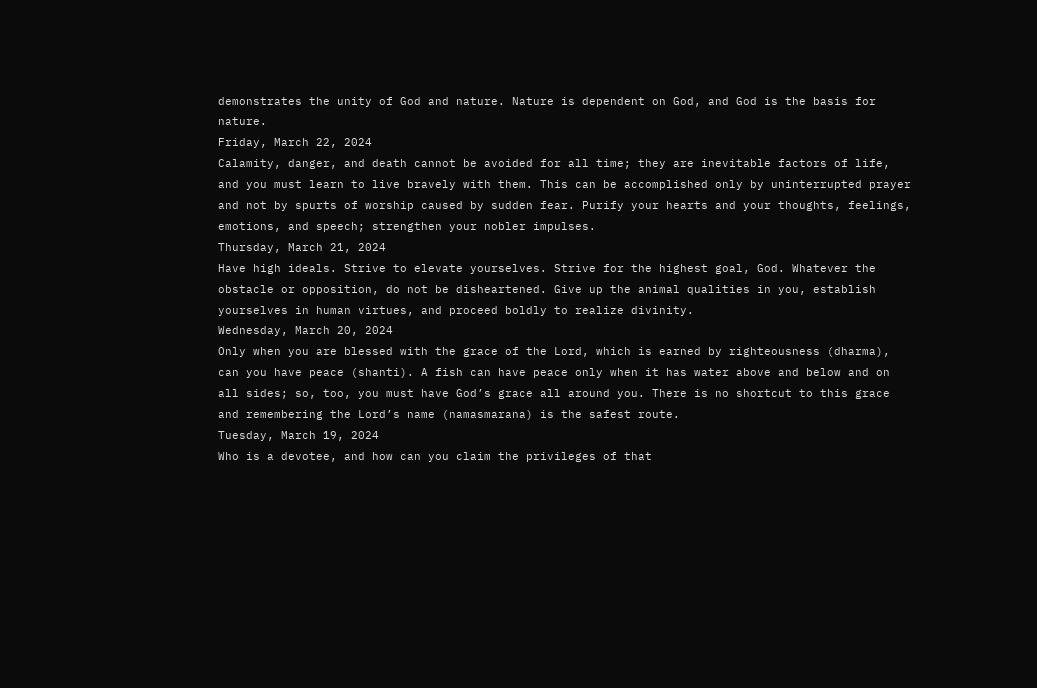demonstrates the unity of God and nature. Nature is dependent on God, and God is the basis for nature.
Friday, March 22, 2024
Calamity, danger, and death cannot be avoided for all time; they are inevitable factors of life, and you must learn to live bravely with them. This can be accomplished only by uninterrupted prayer and not by spurts of worship caused by sudden fear. Purify your hearts and your thoughts, feelings, emotions, and speech; strengthen your nobler impulses.
Thursday, March 21, 2024
Have high ideals. Strive to elevate yourselves. Strive for the highest goal, God. Whatever the obstacle or opposition, do not be disheartened. Give up the animal qualities in you, establish yourselves in human virtues, and proceed boldly to realize divinity.
Wednesday, March 20, 2024
Only when you are blessed with the grace of the Lord, which is earned by righteousness (dharma), can you have peace (shanti). A fish can have peace only when it has water above and below and on all sides; so, too, you must have God’s grace all around you. There is no shortcut to this grace and remembering the Lord’s name (namasmarana) is the safest route.
Tuesday, March 19, 2024
Who is a devotee, and how can you claim the privileges of that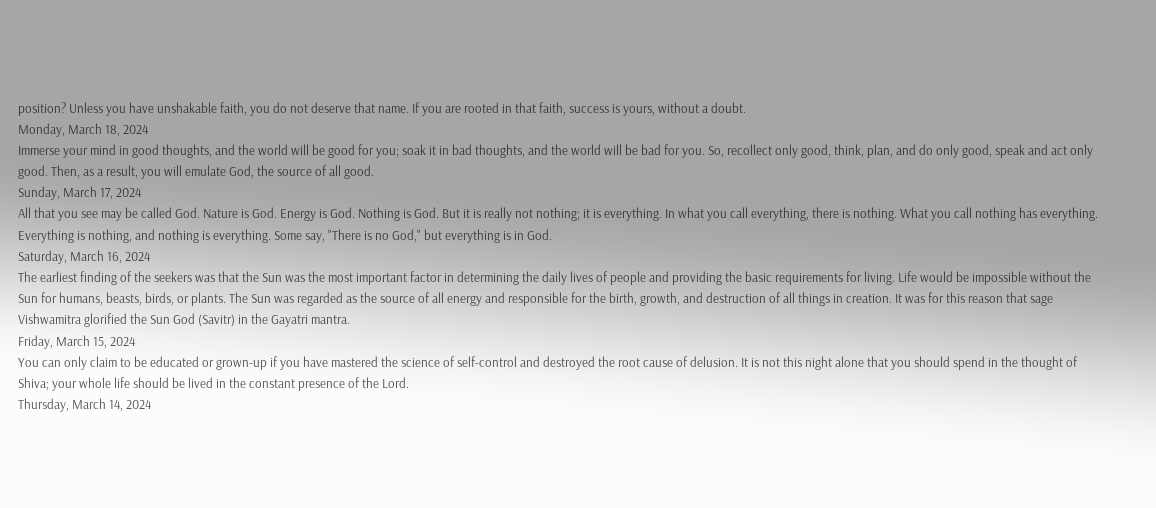position? Unless you have unshakable faith, you do not deserve that name. If you are rooted in that faith, success is yours, without a doubt.
Monday, March 18, 2024
Immerse your mind in good thoughts, and the world will be good for you; soak it in bad thoughts, and the world will be bad for you. So, recollect only good, think, plan, and do only good, speak and act only good. Then, as a result, you will emulate God, the source of all good.
Sunday, March 17, 2024
All that you see may be called God. Nature is God. Energy is God. Nothing is God. But it is really not nothing; it is everything. In what you call everything, there is nothing. What you call nothing has everything. Everything is nothing, and nothing is everything. Some say, "There is no God," but everything is in God.
Saturday, March 16, 2024
The earliest finding of the seekers was that the Sun was the most important factor in determining the daily lives of people and providing the basic requirements for living. Life would be impossible without the Sun for humans, beasts, birds, or plants. The Sun was regarded as the source of all energy and responsible for the birth, growth, and destruction of all things in creation. It was for this reason that sage Vishwamitra glorified the Sun God (Savitr) in the Gayatri mantra.
Friday, March 15, 2024
You can only claim to be educated or grown-up if you have mastered the science of self-control and destroyed the root cause of delusion. It is not this night alone that you should spend in the thought of Shiva; your whole life should be lived in the constant presence of the Lord.
Thursday, March 14, 2024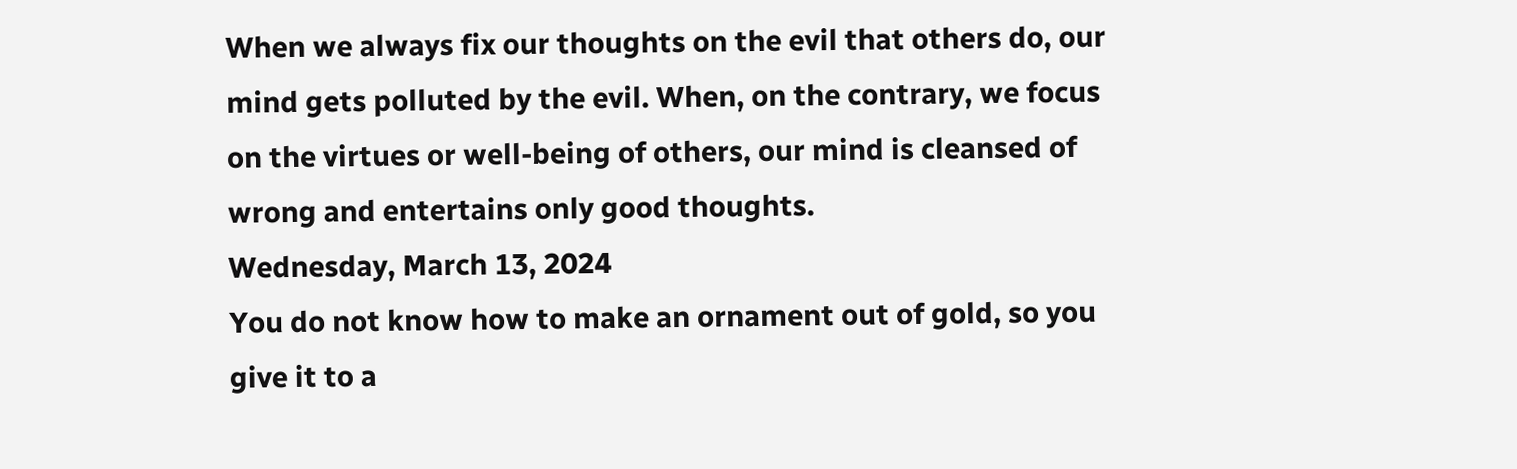When we always fix our thoughts on the evil that others do, our mind gets polluted by the evil. When, on the contrary, we focus on the virtues or well-being of others, our mind is cleansed of wrong and entertains only good thoughts.
Wednesday, March 13, 2024
You do not know how to make an ornament out of gold, so you give it to a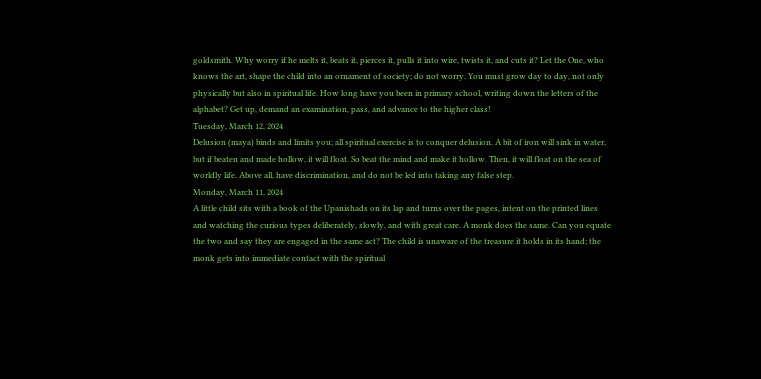goldsmith. Why worry if he melts it, beats it, pierces it, pulls it into wire, twists it, and cuts it? Let the One, who knows the art, shape the child into an ornament of society; do not worry. You must grow day to day, not only physically but also in spiritual life. How long have you been in primary school, writing down the letters of the alphabet? Get up, demand an examination, pass, and advance to the higher class!
Tuesday, March 12, 2024
Delusion (maya) binds and limits you; all spiritual exercise is to conquer delusion. A bit of iron will sink in water, but if beaten and made hollow, it will float. So beat the mind and make it hollow. Then, it will float on the sea of worldly life. Above all, have discrimination, and do not be led into taking any false step.
Monday, March 11, 2024
A little child sits with a book of the Upanishads on its lap and turns over the pages, intent on the printed lines and watching the curious types deliberately, slowly, and with great care. A monk does the same. Can you equate the two and say they are engaged in the same act? The child is unaware of the treasure it holds in its hand; the monk gets into immediate contact with the spiritual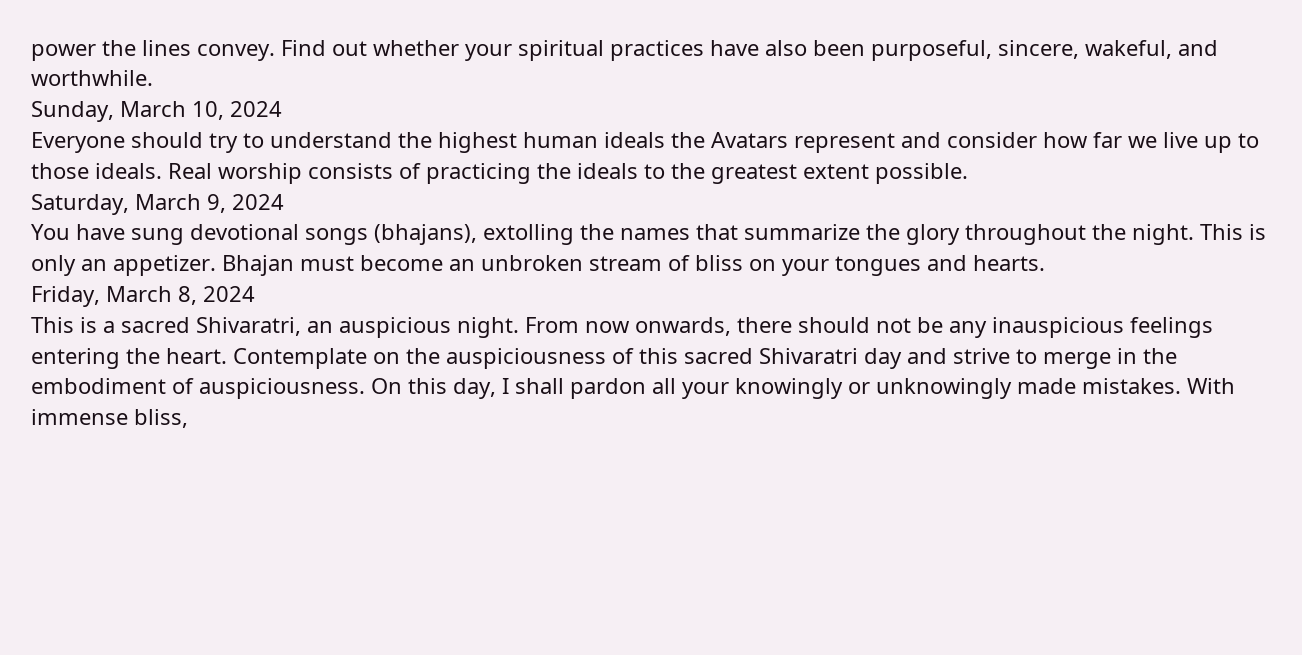power the lines convey. Find out whether your spiritual practices have also been purposeful, sincere, wakeful, and worthwhile.
Sunday, March 10, 2024
Everyone should try to understand the highest human ideals the Avatars represent and consider how far we live up to those ideals. Real worship consists of practicing the ideals to the greatest extent possible.
Saturday, March 9, 2024
You have sung devotional songs (bhajans), extolling the names that summarize the glory throughout the night. This is only an appetizer. Bhajan must become an unbroken stream of bliss on your tongues and hearts.
Friday, March 8, 2024
This is a sacred Shivaratri, an auspicious night. From now onwards, there should not be any inauspicious feelings entering the heart. Contemplate on the auspiciousness of this sacred Shivaratri day and strive to merge in the embodiment of auspiciousness. On this day, I shall pardon all your knowingly or unknowingly made mistakes. With immense bliss,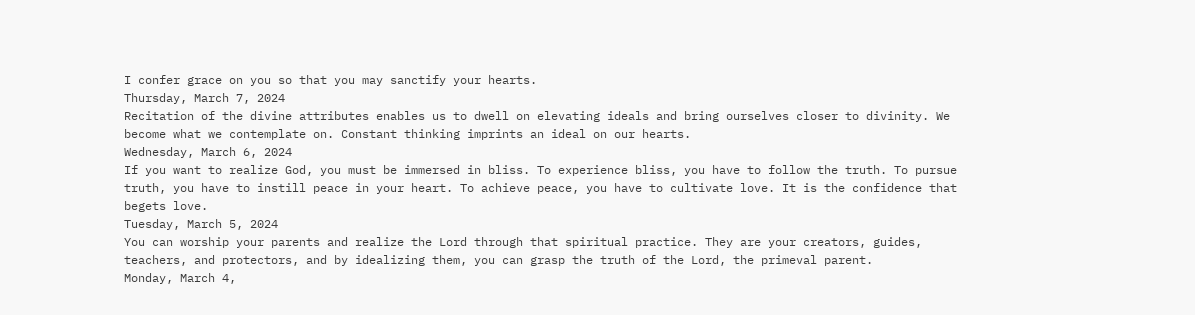I confer grace on you so that you may sanctify your hearts.
Thursday, March 7, 2024
Recitation of the divine attributes enables us to dwell on elevating ideals and bring ourselves closer to divinity. We become what we contemplate on. Constant thinking imprints an ideal on our hearts.
Wednesday, March 6, 2024
If you want to realize God, you must be immersed in bliss. To experience bliss, you have to follow the truth. To pursue truth, you have to instill peace in your heart. To achieve peace, you have to cultivate love. It is the confidence that begets love.
Tuesday, March 5, 2024
You can worship your parents and realize the Lord through that spiritual practice. They are your creators, guides, teachers, and protectors, and by idealizing them, you can grasp the truth of the Lord, the primeval parent.
Monday, March 4,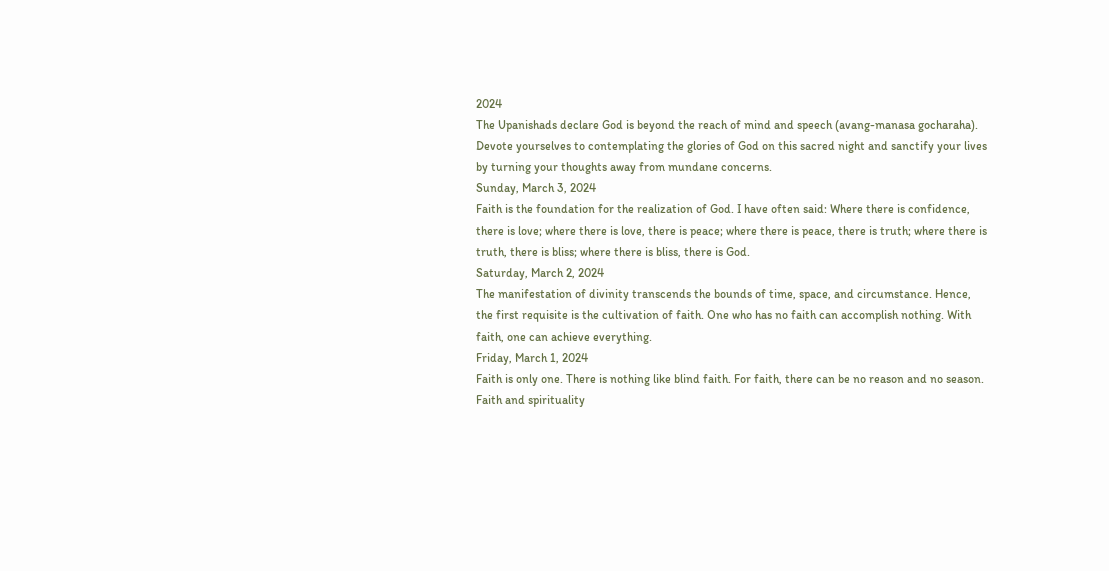2024
The Upanishads declare God is beyond the reach of mind and speech (avang-manasa gocharaha). Devote yourselves to contemplating the glories of God on this sacred night and sanctify your lives by turning your thoughts away from mundane concerns.
Sunday, March 3, 2024
Faith is the foundation for the realization of God. I have often said: Where there is confidence, there is love; where there is love, there is peace; where there is peace, there is truth; where there is truth, there is bliss; where there is bliss, there is God.
Saturday, March 2, 2024
The manifestation of divinity transcends the bounds of time, space, and circumstance. Hence, the first requisite is the cultivation of faith. One who has no faith can accomplish nothing. With faith, one can achieve everything.
Friday, March 1, 2024
Faith is only one. There is nothing like blind faith. For faith, there can be no reason and no season. Faith and spirituality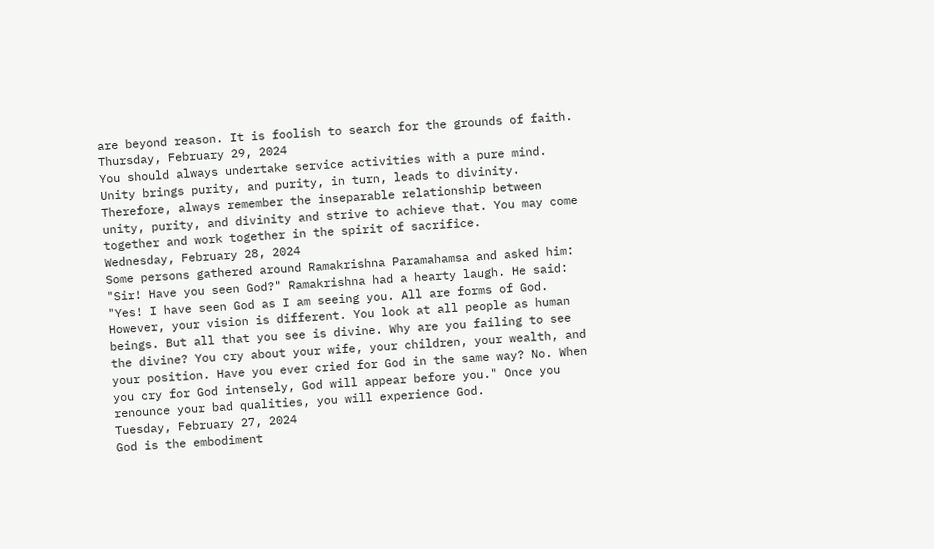are beyond reason. It is foolish to search for the grounds of faith.
Thursday, February 29, 2024
You should always undertake service activities with a pure mind. Unity brings purity, and purity, in turn, leads to divinity. Therefore, always remember the inseparable relationship between unity, purity, and divinity and strive to achieve that. You may come together and work together in the spirit of sacrifice.
Wednesday, February 28, 2024
Some persons gathered around Ramakrishna Paramahamsa and asked him: "Sir! Have you seen God?" Ramakrishna had a hearty laugh. He said: "Yes! I have seen God as I am seeing you. All are forms of God. However, your vision is different. You look at all people as human beings. But all that you see is divine. Why are you failing to see the divine? You cry about your wife, your children, your wealth, and your position. Have you ever cried for God in the same way? No. When you cry for God intensely, God will appear before you." Once you renounce your bad qualities, you will experience God.
Tuesday, February 27, 2024
God is the embodiment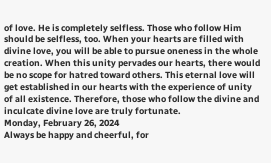of love. He is completely selfless. Those who follow Him should be selfless, too. When your hearts are filled with divine love, you will be able to pursue oneness in the whole creation. When this unity pervades our hearts, there would be no scope for hatred toward others. This eternal love will get established in our hearts with the experience of unity of all existence. Therefore, those who follow the divine and inculcate divine love are truly fortunate.
Monday, February 26, 2024
Always be happy and cheerful, for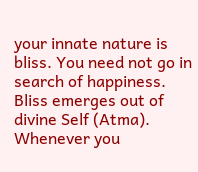your innate nature is bliss. You need not go in search of happiness. Bliss emerges out of divine Self (Atma). Whenever you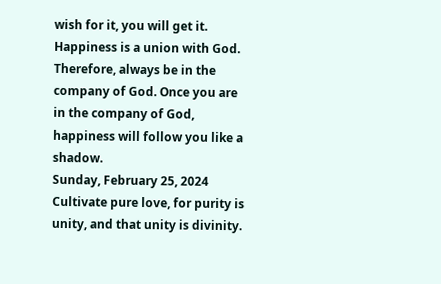wish for it, you will get it. Happiness is a union with God. Therefore, always be in the company of God. Once you are in the company of God, happiness will follow you like a shadow.
Sunday, February 25, 2024
Cultivate pure love, for purity is unity, and that unity is divinity.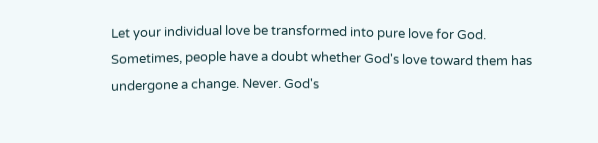Let your individual love be transformed into pure love for God. Sometimes, people have a doubt whether God's love toward them has undergone a change. Never. God's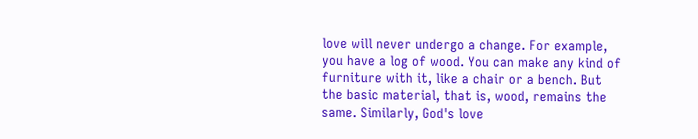love will never undergo a change. For example, you have a log of wood. You can make any kind of furniture with it, like a chair or a bench. But the basic material, that is, wood, remains the same. Similarly, God's love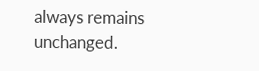always remains unchanged.